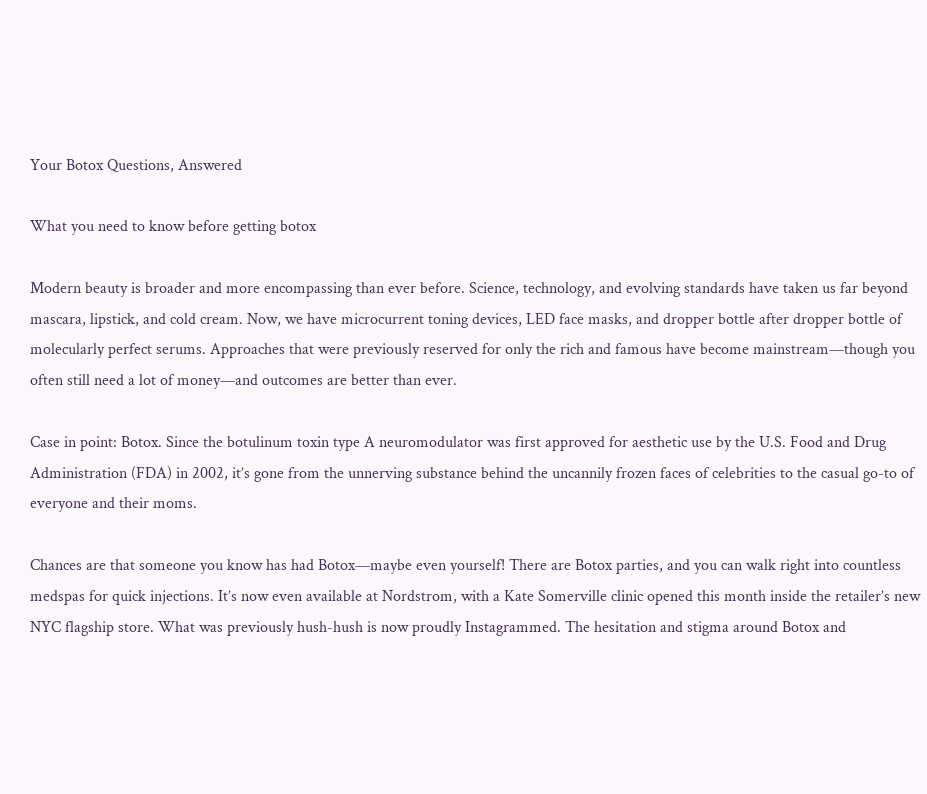Your Botox Questions, Answered

What you need to know before getting botox

Modern beauty is broader and more encompassing than ever before. Science, technology, and evolving standards have taken us far beyond mascara, lipstick, and cold cream. Now, we have microcurrent toning devices, LED face masks, and dropper bottle after dropper bottle of molecularly perfect serums. Approaches that were previously reserved for only the rich and famous have become mainstream—though you often still need a lot of money—and outcomes are better than ever.

Case in point: Botox. Since the botulinum toxin type A neuromodulator was first approved for aesthetic use by the U.S. Food and Drug Administration (FDA) in 2002, it’s gone from the unnerving substance behind the uncannily frozen faces of celebrities to the casual go-to of everyone and their moms.

Chances are that someone you know has had Botox—maybe even yourself! There are Botox parties, and you can walk right into countless medspas for quick injections. It’s now even available at Nordstrom, with a Kate Somerville clinic opened this month inside the retailer’s new NYC flagship store. What was previously hush-hush is now proudly Instagrammed. The hesitation and stigma around Botox and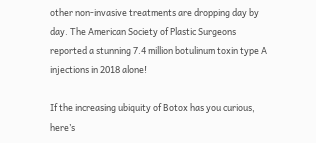other non-invasive treatments are dropping day by day. The American Society of Plastic Surgeons reported a stunning 7.4 million botulinum toxin type A injections in 2018 alone!

If the increasing ubiquity of Botox has you curious, here’s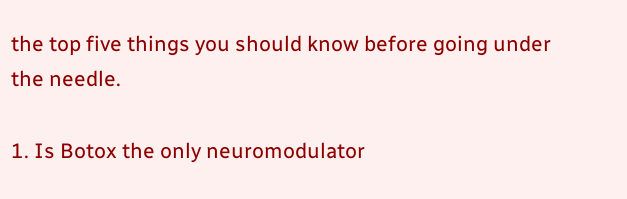the top five things you should know before going under the needle.

1. Is Botox the only neuromodulator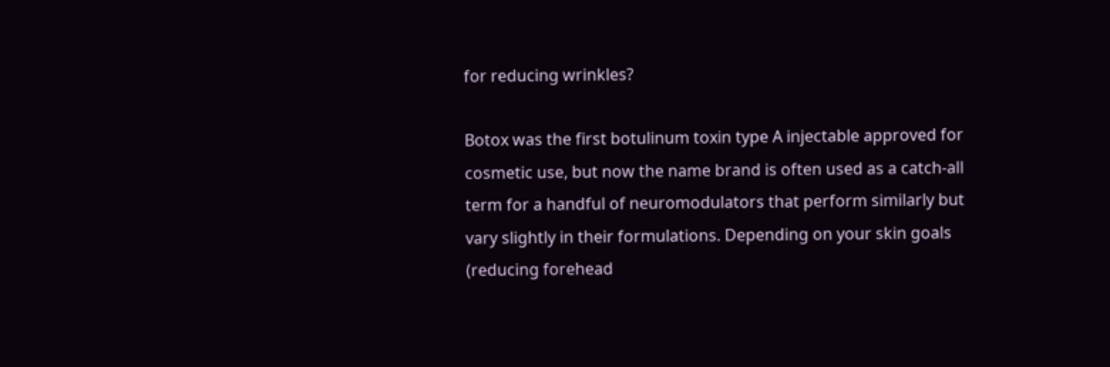for reducing wrinkles?

Botox was the first botulinum toxin type A injectable approved for cosmetic use, but now the name brand is often used as a catch-all term for a handful of neuromodulators that perform similarly but vary slightly in their formulations. Depending on your skin goals (reducing forehead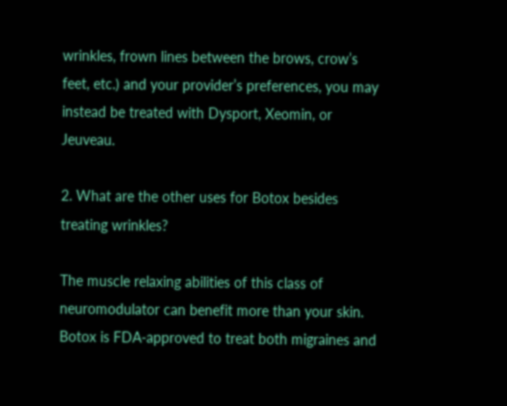wrinkles, frown lines between the brows, crow’s feet, etc.) and your provider’s preferences, you may instead be treated with Dysport, Xeomin, or Jeuveau.

2. What are the other uses for Botox besides treating wrinkles?

The muscle relaxing abilities of this class of neuromodulator can benefit more than your skin. Botox is FDA-approved to treat both migraines and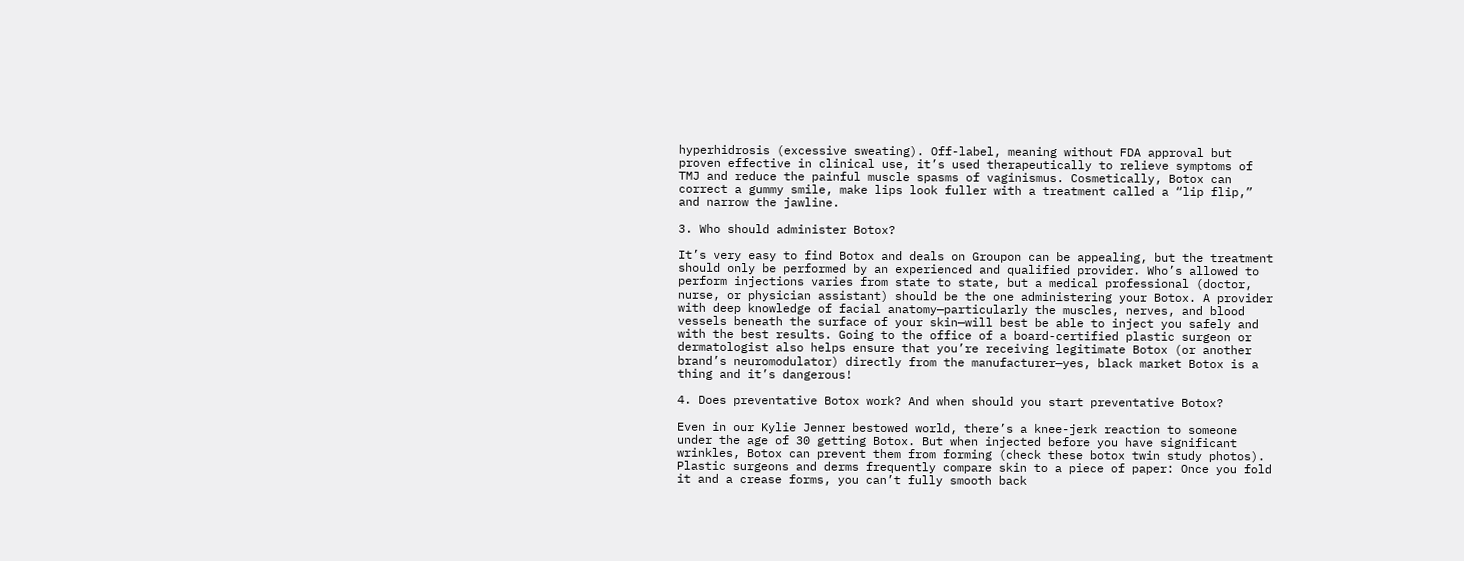hyperhidrosis (excessive sweating). Off-label, meaning without FDA approval but proven effective in clinical use, it’s used therapeutically to relieve symptoms of TMJ and reduce the painful muscle spasms of vaginismus. Cosmetically, Botox can correct a gummy smile, make lips look fuller with a treatment called a “lip flip,” and narrow the jawline.

3. Who should administer Botox?

It’s very easy to find Botox and deals on Groupon can be appealing, but the treatment should only be performed by an experienced and qualified provider. Who’s allowed to perform injections varies from state to state, but a medical professional (doctor, nurse, or physician assistant) should be the one administering your Botox. A provider with deep knowledge of facial anatomy—particularly the muscles, nerves, and blood vessels beneath the surface of your skin—will best be able to inject you safely and with the best results. Going to the office of a board-certified plastic surgeon or dermatologist also helps ensure that you’re receiving legitimate Botox (or another brand’s neuromodulator) directly from the manufacturer—yes, black market Botox is a thing and it’s dangerous!

4. Does preventative Botox work? And when should you start preventative Botox?

Even in our Kylie Jenner bestowed world, there’s a knee-jerk reaction to someone under the age of 30 getting Botox. But when injected before you have significant wrinkles, Botox can prevent them from forming (check these botox twin study photos). Plastic surgeons and derms frequently compare skin to a piece of paper: Once you fold it and a crease forms, you can’t fully smooth back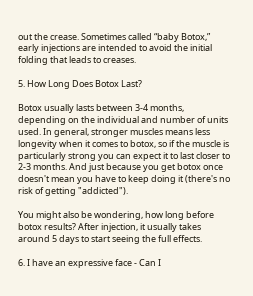out the crease. Sometimes called “baby Botox,” early injections are intended to avoid the initial folding that leads to creases.

5. How Long Does Botox Last?

Botox usually lasts between 3-4 months, depending on the individual and number of units used. In general, stronger muscles means less longevity when it comes to botox, so if the muscle is particularly strong you can expect it to last closer to 2-3 months. And just because you get botox once doesn't mean you have to keep doing it (there's no risk of getting "addicted").

You might also be wondering, how long before botox results? After injection, it usually takes around 5 days to start seeing the full effects.

6. I have an expressive face - Can I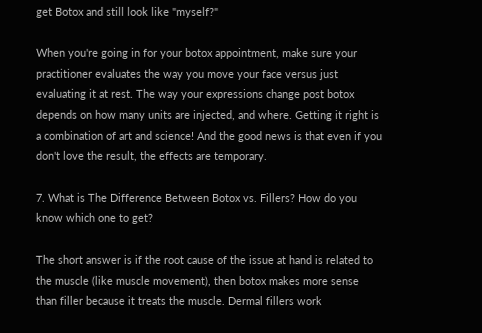get Botox and still look like "myself?"

When you're going in for your botox appointment, make sure your practitioner evaluates the way you move your face versus just evaluating it at rest. The way your expressions change post botox depends on how many units are injected, and where. Getting it right is a combination of art and science! And the good news is that even if you don't love the result, the effects are temporary.

7. What is The Difference Between Botox vs. Fillers? How do you know which one to get?

The short answer is if the root cause of the issue at hand is related to the muscle (like muscle movement), then botox makes more sense than filler because it treats the muscle. Dermal fillers work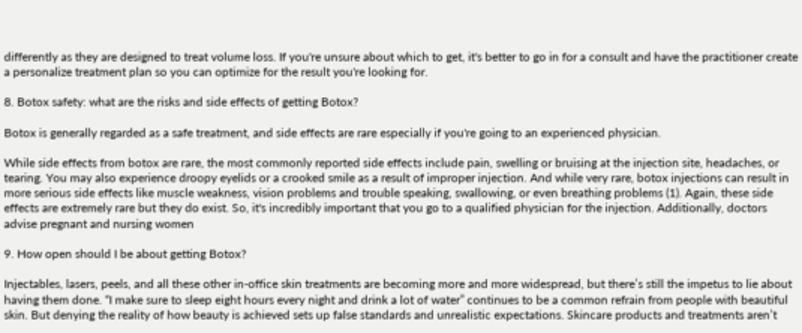differently as they are designed to treat volume loss. If you're unsure about which to get, it's better to go in for a consult and have the practitioner create a personalize treatment plan so you can optimize for the result you're looking for.

8. Botox safety: what are the risks and side effects of getting Botox?

Botox is generally regarded as a safe treatment, and side effects are rare especially if you're going to an experienced physician.

While side effects from botox are rare, the most commonly reported side effects include pain, swelling or bruising at the injection site, headaches, or tearing. You may also experience droopy eyelids or a crooked smile as a result of improper injection. And while very rare, botox injections can result in more serious side effects like muscle weakness, vision problems and trouble speaking, swallowing, or even breathing problems (1). Again, these side effects are extremely rare but they do exist. So, it's incredibly important that you go to a qualified physician for the injection. Additionally, doctors advise pregnant and nursing women

9. How open should I be about getting Botox?

Injectables, lasers, peels, and all these other in-office skin treatments are becoming more and more widespread, but there’s still the impetus to lie about having them done. “I make sure to sleep eight hours every night and drink a lot of water” continues to be a common refrain from people with beautiful skin. But denying the reality of how beauty is achieved sets up false standards and unrealistic expectations. Skincare products and treatments aren’t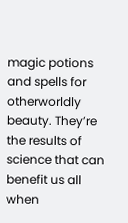magic potions and spells for otherworldly beauty. They’re the results of science that can benefit us all when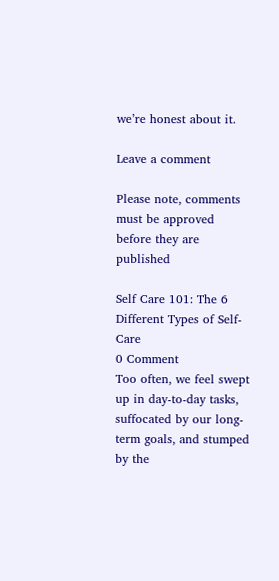we’re honest about it.

Leave a comment

Please note, comments must be approved before they are published

Self Care 101: The 6 Different Types of Self-Care
0 Comment
Too often, we feel swept up in day-to-day tasks, suffocated by our long-term goals, and stumped by the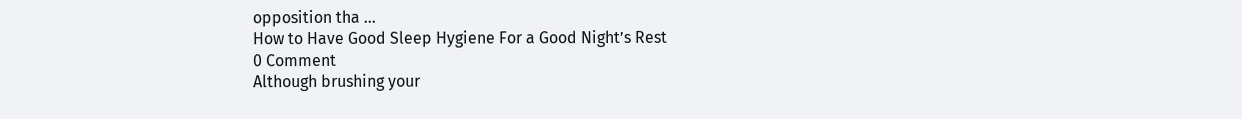opposition tha ...
How to Have Good Sleep Hygiene For a Good Night’s Rest
0 Comment
Although brushing your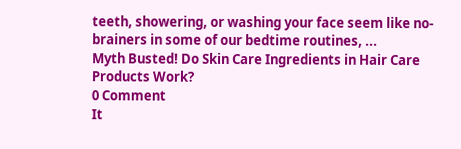teeth, showering, or washing your face seem like no-brainers in some of our bedtime routines, ...
Myth Busted! Do Skin Care Ingredients in Hair Care Products Work?
0 Comment
It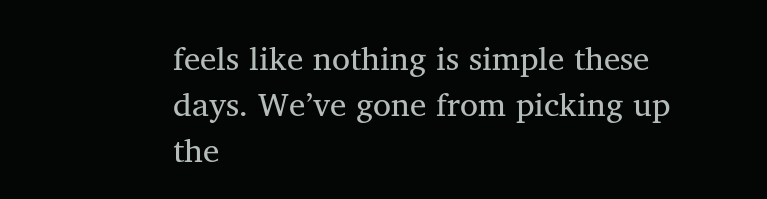feels like nothing is simple these days. We’ve gone from picking up the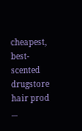cheapest, best-scented drugstore hair prod ...